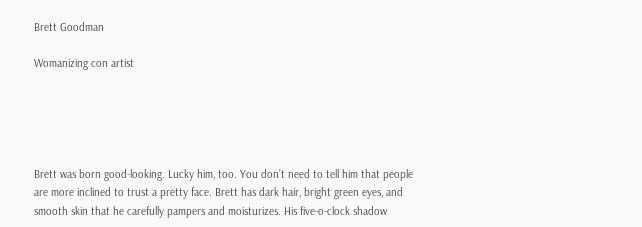Brett Goodman

Womanizing con artist





Brett was born good-looking. Lucky him, too. You don’t need to tell him that people are more inclined to trust a pretty face. Brett has dark hair, bright green eyes, and smooth skin that he carefully pampers and moisturizes. His five-o-clock shadow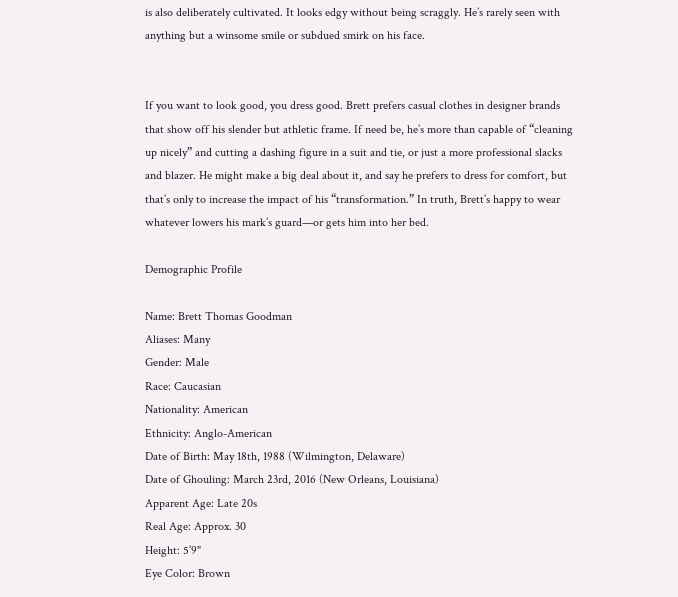is also deliberately cultivated. It looks edgy without being scraggly. He’s rarely seen with anything but a winsome smile or subdued smirk on his face.


If you want to look good, you dress good. Brett prefers casual clothes in designer brands that show off his slender but athletic frame. If need be, he’s more than capable of “cleaning up nicely” and cutting a dashing figure in a suit and tie, or just a more professional slacks and blazer. He might make a big deal about it, and say he prefers to dress for comfort, but that’s only to increase the impact of his “transformation.” In truth, Brett’s happy to wear whatever lowers his mark’s guard—or gets him into her bed.

Demographic Profile

Name: Brett Thomas Goodman
Aliases: Many
Gender: Male
Race: Caucasian
Nationality: American
Ethnicity: Anglo-American
Date of Birth: May 18th, 1988 (Wilmington, Delaware)
Date of Ghouling: March 23rd, 2016 (New Orleans, Louisiana)
Apparent Age: Late 20s
Real Age: Approx. 30
Height: 5’9"
Eye Color: Brown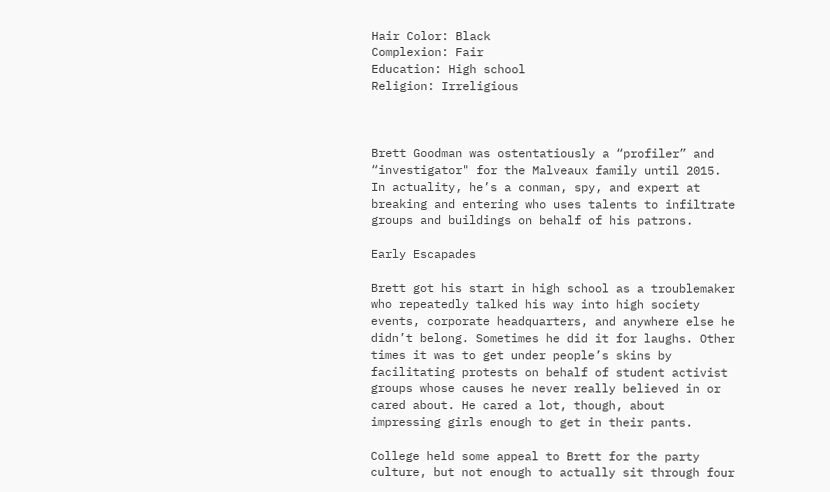Hair Color: Black
Complexion: Fair
Education: High school
Religion: Irreligious



Brett Goodman was ostentatiously a “profiler” and “investigator" for the Malveaux family until 2015. In actuality, he’s a conman, spy, and expert at breaking and entering who uses talents to infiltrate groups and buildings on behalf of his patrons.

Early Escapades

Brett got his start in high school as a troublemaker who repeatedly talked his way into high society events, corporate headquarters, and anywhere else he didn’t belong. Sometimes he did it for laughs. Other times it was to get under people’s skins by facilitating protests on behalf of student activist groups whose causes he never really believed in or cared about. He cared a lot, though, about impressing girls enough to get in their pants.

College held some appeal to Brett for the party culture, but not enough to actually sit through four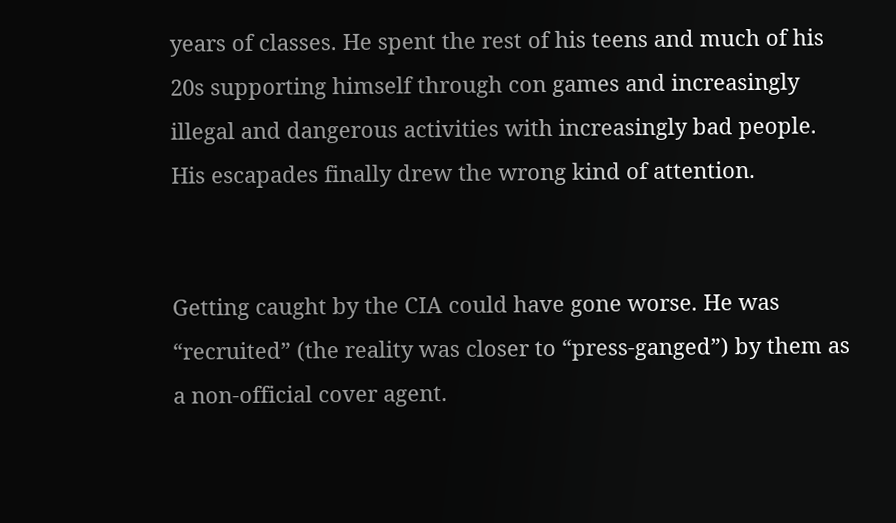years of classes. He spent the rest of his teens and much of his 20s supporting himself through con games and increasingly illegal and dangerous activities with increasingly bad people. His escapades finally drew the wrong kind of attention.


Getting caught by the CIA could have gone worse. He was “recruited” (the reality was closer to “press-ganged”) by them as a non-official cover agent.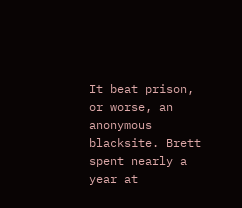It beat prison, or worse, an anonymous blacksite. Brett spent nearly a year at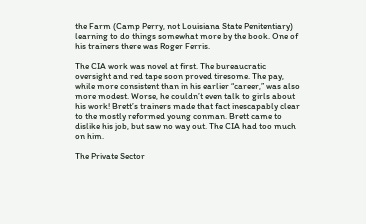the Farm (Camp Perry, not Louisiana State Penitentiary) learning to do things somewhat more by the book. One of his trainers there was Roger Ferris.

The CIA work was novel at first. The bureaucratic oversight and red tape soon proved tiresome. The pay, while more consistent than in his earlier “career,” was also more modest. Worse, he couldn’t even talk to girls about his work! Brett’s trainers made that fact inescapably clear to the mostly reformed young conman. Brett came to dislike his job, but saw no way out. The CIA had too much on him.

The Private Sector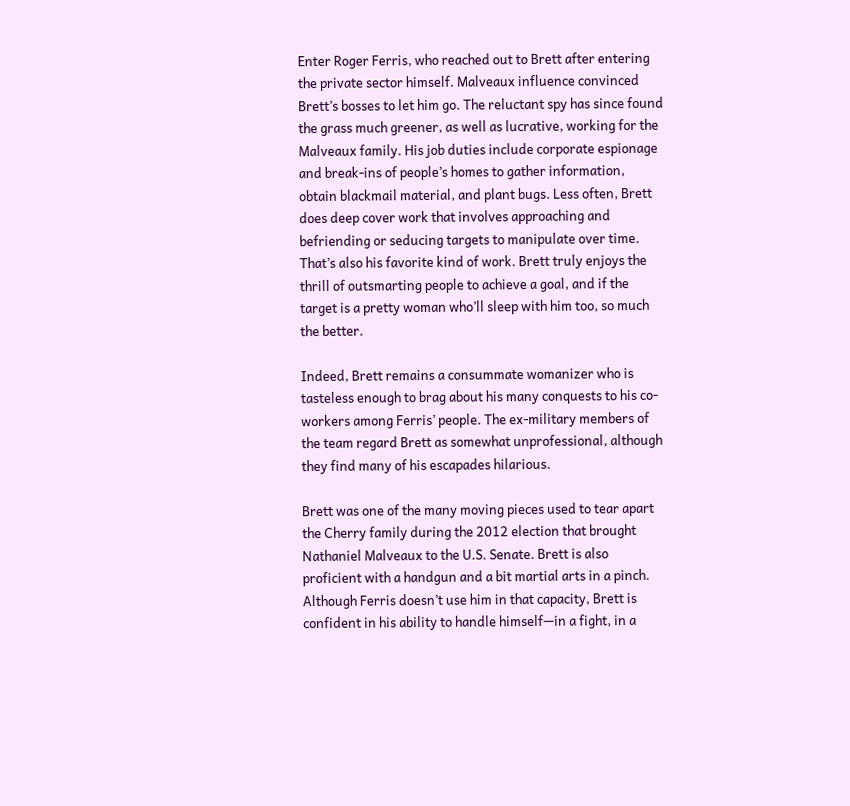Enter Roger Ferris, who reached out to Brett after entering the private sector himself. Malveaux influence convinced Brett’s bosses to let him go. The reluctant spy has since found the grass much greener, as well as lucrative, working for the Malveaux family. His job duties include corporate espionage and break-ins of people’s homes to gather information, obtain blackmail material, and plant bugs. Less often, Brett does deep cover work that involves approaching and befriending or seducing targets to manipulate over time. That’s also his favorite kind of work. Brett truly enjoys the thrill of outsmarting people to achieve a goal, and if the target is a pretty woman who’ll sleep with him too, so much the better.

Indeed, Brett remains a consummate womanizer who is tasteless enough to brag about his many conquests to his co-workers among Ferris’ people. The ex-military members of the team regard Brett as somewhat unprofessional, although they find many of his escapades hilarious.

Brett was one of the many moving pieces used to tear apart the Cherry family during the 2012 election that brought Nathaniel Malveaux to the U.S. Senate. Brett is also proficient with a handgun and a bit martial arts in a pinch. Although Ferris doesn’t use him in that capacity, Brett is confident in his ability to handle himself—in a fight, in a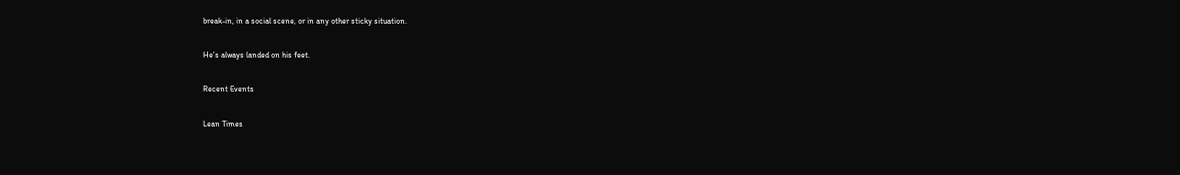break-in, in a social scene, or in any other sticky situation.

He’s always landed on his feet.

Recent Events

Lean Times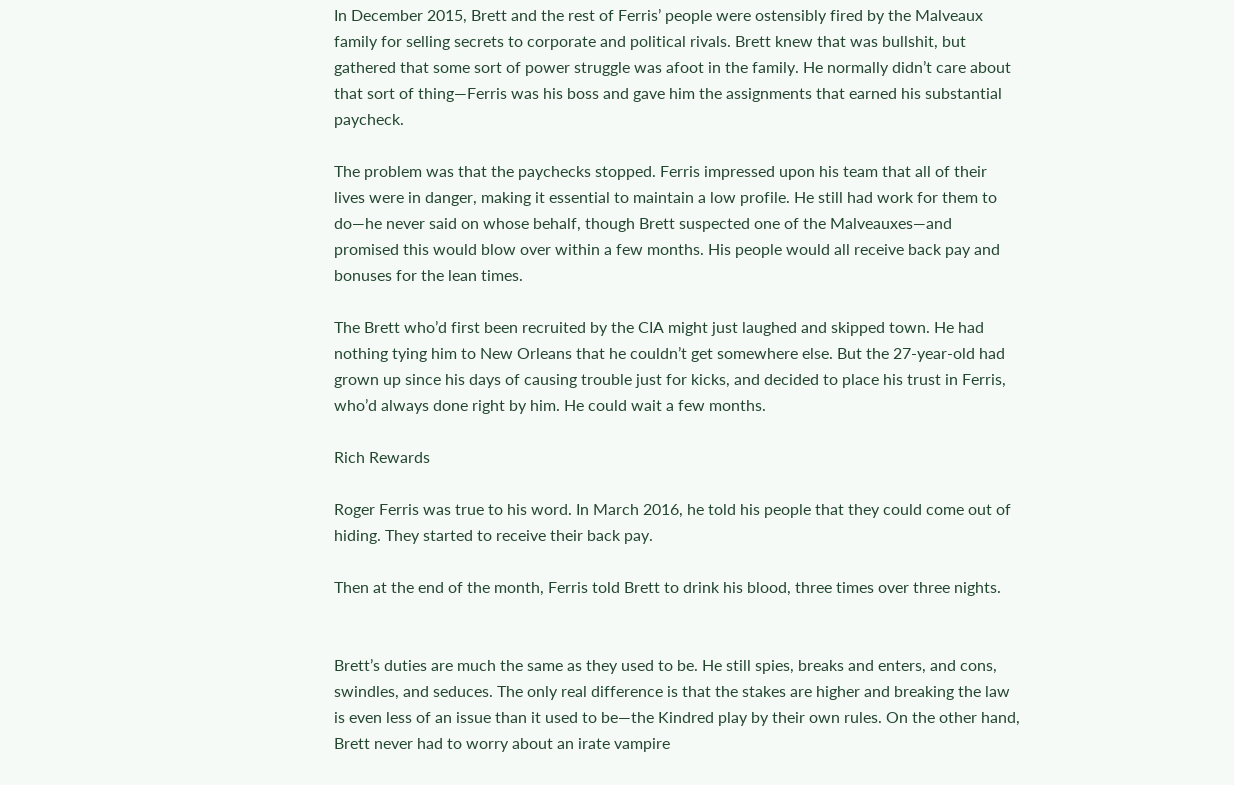In December 2015, Brett and the rest of Ferris’ people were ostensibly fired by the Malveaux family for selling secrets to corporate and political rivals. Brett knew that was bullshit, but gathered that some sort of power struggle was afoot in the family. He normally didn’t care about that sort of thing—Ferris was his boss and gave him the assignments that earned his substantial paycheck.

The problem was that the paychecks stopped. Ferris impressed upon his team that all of their lives were in danger, making it essential to maintain a low profile. He still had work for them to do—he never said on whose behalf, though Brett suspected one of the Malveauxes—and promised this would blow over within a few months. His people would all receive back pay and bonuses for the lean times.

The Brett who’d first been recruited by the CIA might just laughed and skipped town. He had nothing tying him to New Orleans that he couldn’t get somewhere else. But the 27-year-old had grown up since his days of causing trouble just for kicks, and decided to place his trust in Ferris, who’d always done right by him. He could wait a few months.

Rich Rewards

Roger Ferris was true to his word. In March 2016, he told his people that they could come out of hiding. They started to receive their back pay.

Then at the end of the month, Ferris told Brett to drink his blood, three times over three nights.


Brett’s duties are much the same as they used to be. He still spies, breaks and enters, and cons, swindles, and seduces. The only real difference is that the stakes are higher and breaking the law is even less of an issue than it used to be—the Kindred play by their own rules. On the other hand, Brett never had to worry about an irate vampire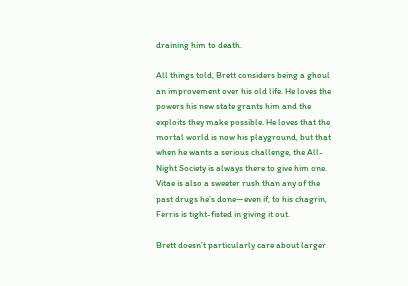draining him to death.

All things told, Brett considers being a ghoul an improvement over his old life. He loves the powers his new state grants him and the exploits they make possible. He loves that the mortal world is now his playground, but that when he wants a serious challenge, the All-Night Society is always there to give him one. Vitae is also a sweeter rush than any of the past drugs he’s done—even if, to his chagrin, Ferris is tight-fisted in giving it out.

Brett doesn’t particularly care about larger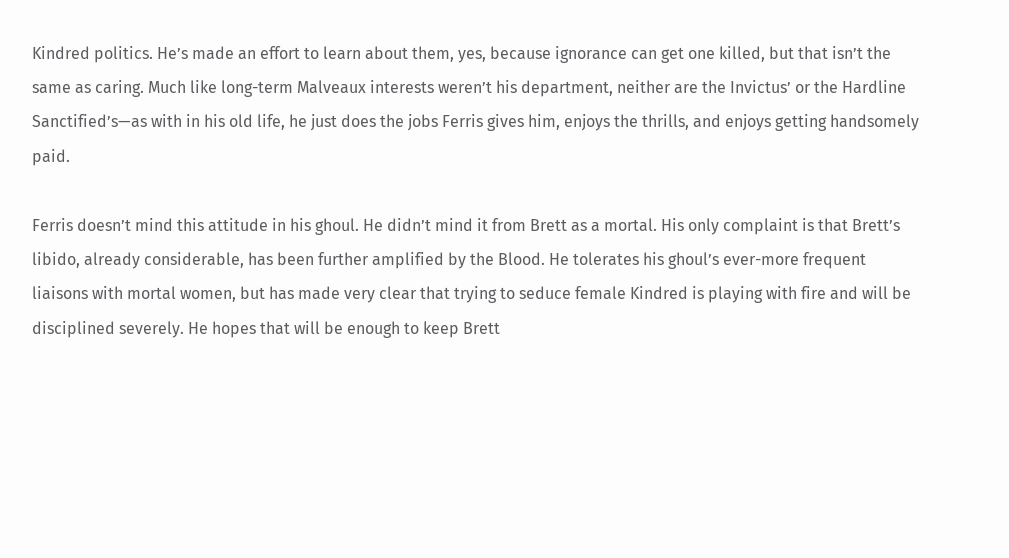Kindred politics. He’s made an effort to learn about them, yes, because ignorance can get one killed, but that isn’t the same as caring. Much like long-term Malveaux interests weren’t his department, neither are the Invictus’ or the Hardline Sanctified’s—as with in his old life, he just does the jobs Ferris gives him, enjoys the thrills, and enjoys getting handsomely paid.

Ferris doesn’t mind this attitude in his ghoul. He didn’t mind it from Brett as a mortal. His only complaint is that Brett’s libido, already considerable, has been further amplified by the Blood. He tolerates his ghoul’s ever-more frequent liaisons with mortal women, but has made very clear that trying to seduce female Kindred is playing with fire and will be disciplined severely. He hopes that will be enough to keep Brett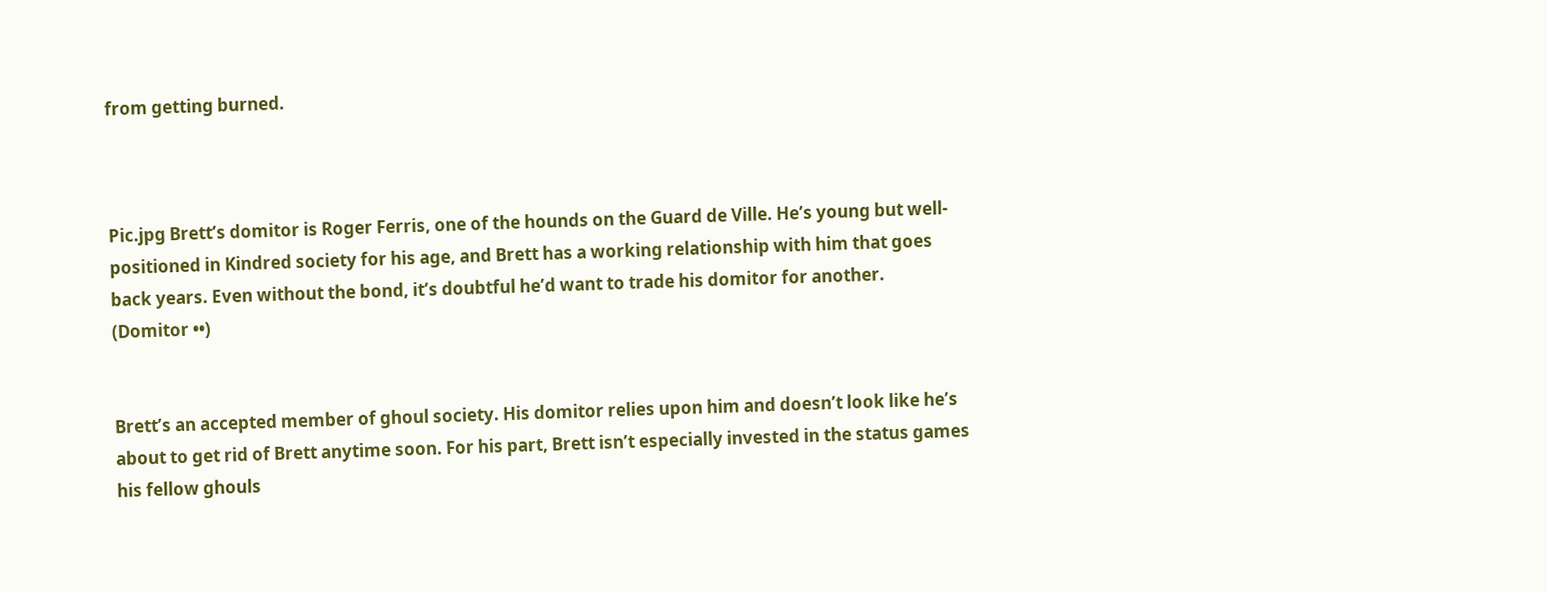from getting burned.



Pic.jpg Brett’s domitor is Roger Ferris, one of the hounds on the Guard de Ville. He’s young but well-positioned in Kindred society for his age, and Brett has a working relationship with him that goes back years. Even without the bond, it’s doubtful he’d want to trade his domitor for another. (Domitor ••)


Brett’s an accepted member of ghoul society. His domitor relies upon him and doesn’t look like he’s about to get rid of Brett anytime soon. For his part, Brett isn’t especially invested in the status games his fellow ghouls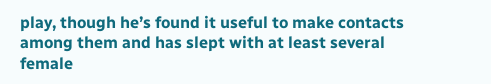play, though he’s found it useful to make contacts among them and has slept with at least several female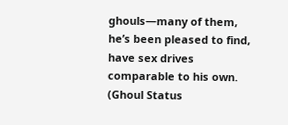ghouls—many of them, he’s been pleased to find, have sex drives comparable to his own. (Ghoul Status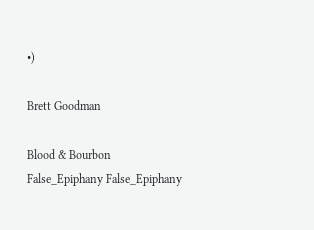•)

Brett Goodman

Blood & Bourbon False_Epiphany False_Epiphany